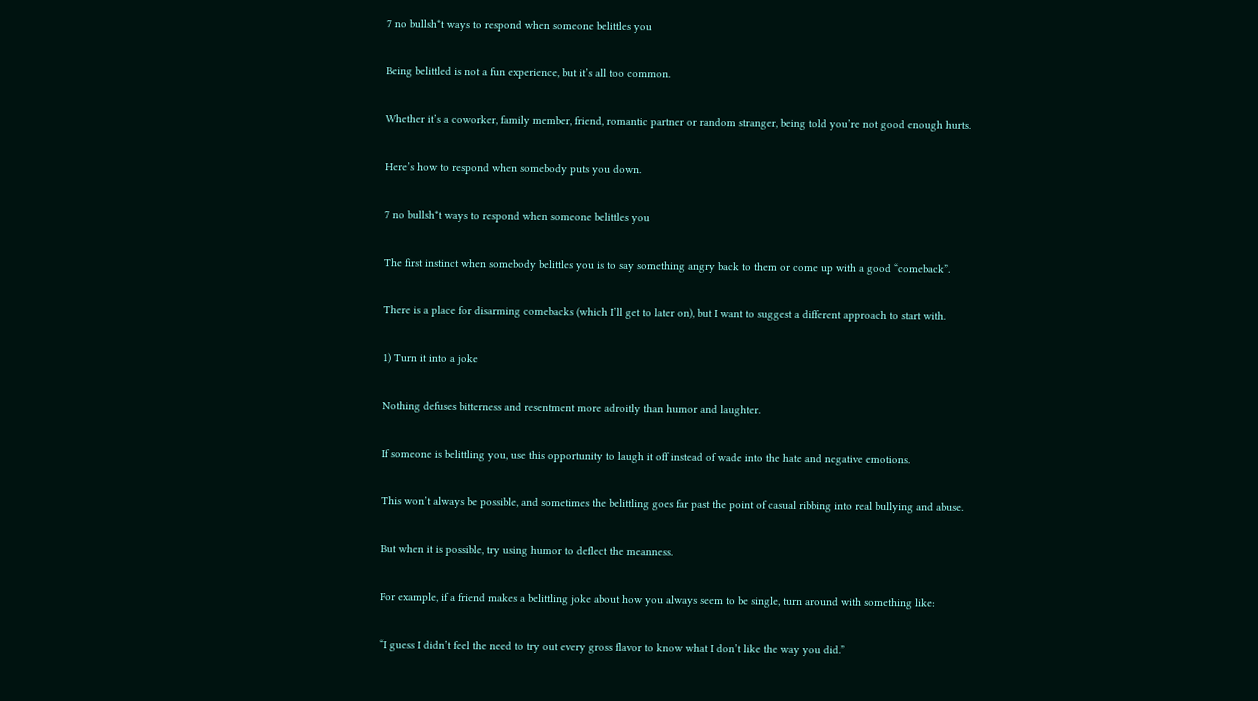7 no bullsh*t ways to respond when someone belittles you

Being belittled is not a fun experience, but it’s all too common.

Whether it’s a coworker, family member, friend, romantic partner or random stranger, being told you’re not good enough hurts.

Here’s how to respond when somebody puts you down.

7 no bullsh*t ways to respond when someone belittles you

The first instinct when somebody belittles you is to say something angry back to them or come up with a good “comeback”.

There is a place for disarming comebacks (which I’ll get to later on), but I want to suggest a different approach to start with.

1) Turn it into a joke

Nothing defuses bitterness and resentment more adroitly than humor and laughter.

If someone is belittling you, use this opportunity to laugh it off instead of wade into the hate and negative emotions.

This won’t always be possible, and sometimes the belittling goes far past the point of casual ribbing into real bullying and abuse.

But when it is possible, try using humor to deflect the meanness.

For example, if a friend makes a belittling joke about how you always seem to be single, turn around with something like:

“I guess I didn’t feel the need to try out every gross flavor to know what I don’t like the way you did.”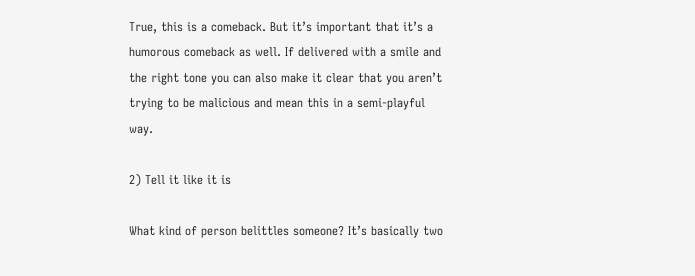True, this is a comeback. But it’s important that it’s a humorous comeback as well. If delivered with a smile and the right tone you can also make it clear that you aren’t trying to be malicious and mean this in a semi-playful way.

2) Tell it like it is

What kind of person belittles someone? It’s basically two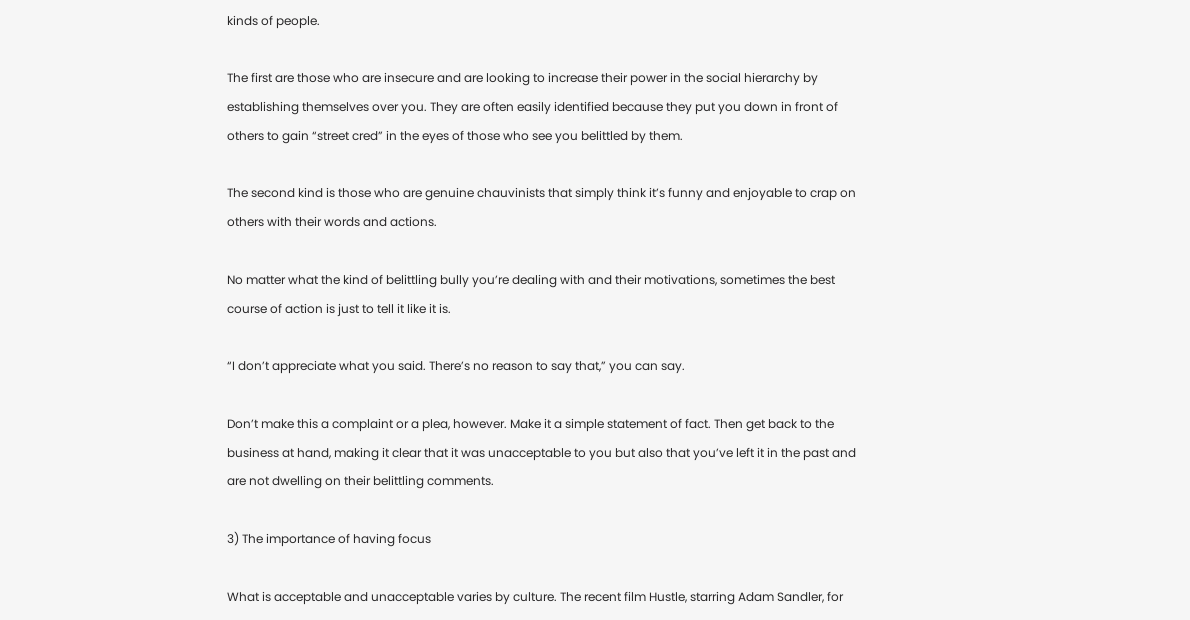kinds of people.

The first are those who are insecure and are looking to increase their power in the social hierarchy by establishing themselves over you. They are often easily identified because they put you down in front of others to gain “street cred” in the eyes of those who see you belittled by them.

The second kind is those who are genuine chauvinists that simply think it’s funny and enjoyable to crap on others with their words and actions.

No matter what the kind of belittling bully you’re dealing with and their motivations, sometimes the best course of action is just to tell it like it is.

“I don’t appreciate what you said. There’s no reason to say that,” you can say.

Don’t make this a complaint or a plea, however. Make it a simple statement of fact. Then get back to the business at hand, making it clear that it was unacceptable to you but also that you’ve left it in the past and are not dwelling on their belittling comments.

3) The importance of having focus

What is acceptable and unacceptable varies by culture. The recent film Hustle, starring Adam Sandler, for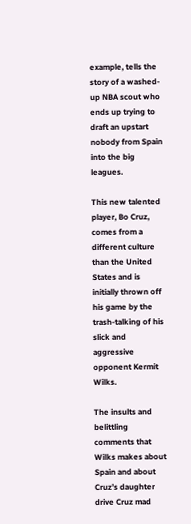example, tells the story of a washed-up NBA scout who ends up trying to draft an upstart nobody from Spain into the big leagues.

This new talented player, Bo Cruz, comes from a different culture than the United States and is initially thrown off his game by the trash-talking of his slick and aggressive opponent Kermit Wilks.

The insults and belittling comments that Wilks makes about Spain and about Cruz’s daughter drive Cruz mad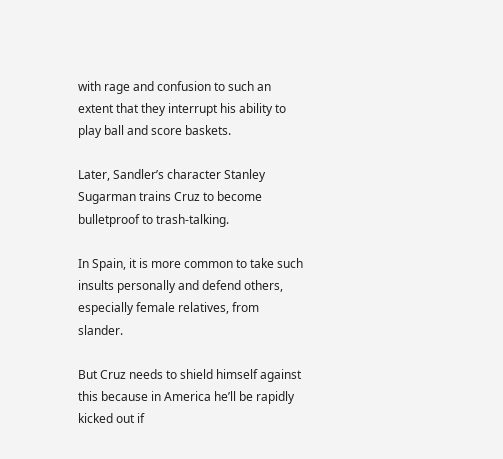with rage and confusion to such an extent that they interrupt his ability to play ball and score baskets.

Later, Sandler’s character Stanley Sugarman trains Cruz to become bulletproof to trash-talking.

In Spain, it is more common to take such insults personally and defend others, especially female relatives, from slander.

But Cruz needs to shield himself against this because in America he’ll be rapidly kicked out if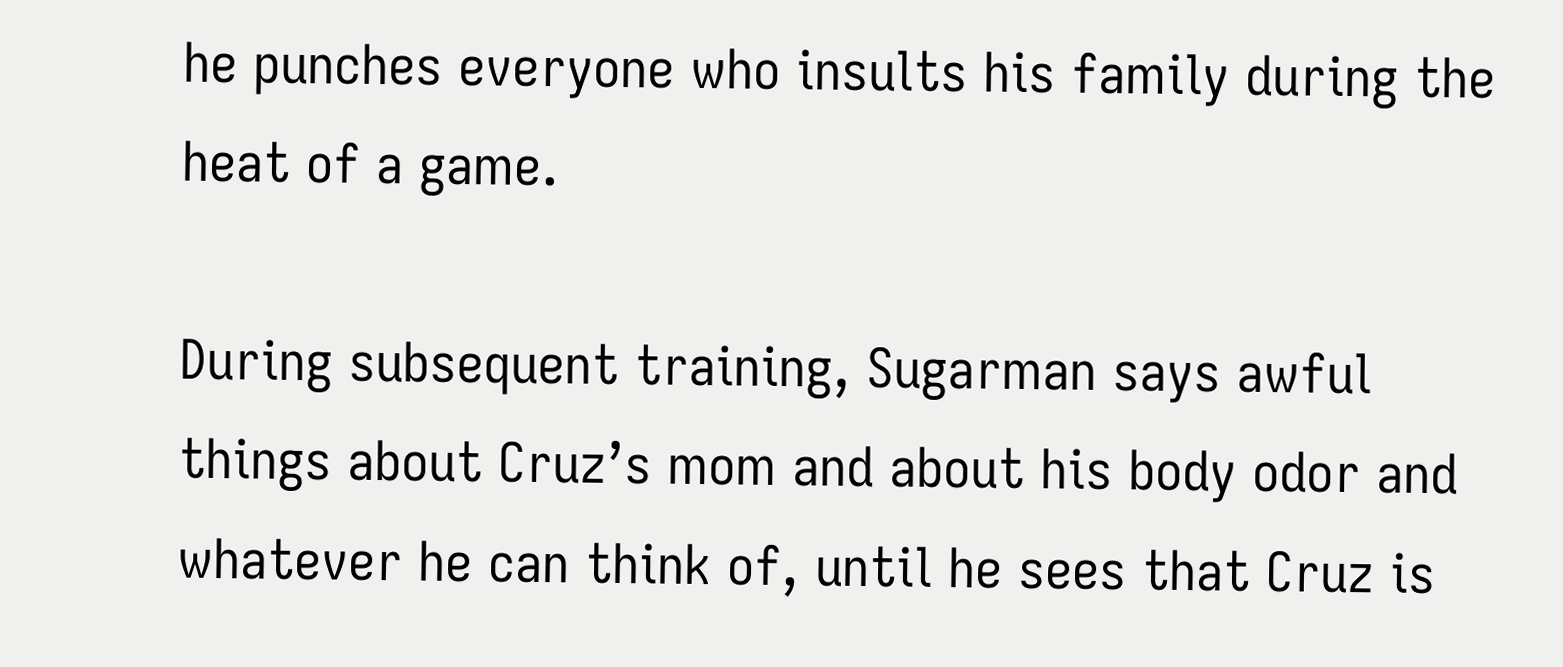he punches everyone who insults his family during the heat of a game.

During subsequent training, Sugarman says awful things about Cruz’s mom and about his body odor and whatever he can think of, until he sees that Cruz is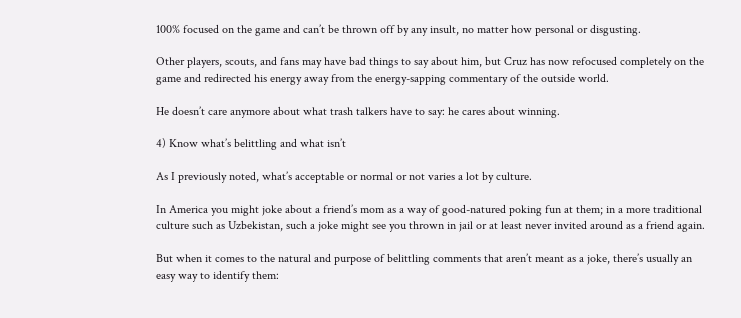100% focused on the game and can’t be thrown off by any insult, no matter how personal or disgusting.

Other players, scouts, and fans may have bad things to say about him, but Cruz has now refocused completely on the game and redirected his energy away from the energy-sapping commentary of the outside world.

He doesn’t care anymore about what trash talkers have to say: he cares about winning.

4) Know what’s belittling and what isn’t

As I previously noted, what’s acceptable or normal or not varies a lot by culture.

In America you might joke about a friend’s mom as a way of good-natured poking fun at them; in a more traditional culture such as Uzbekistan, such a joke might see you thrown in jail or at least never invited around as a friend again.

But when it comes to the natural and purpose of belittling comments that aren’t meant as a joke, there’s usually an easy way to identify them: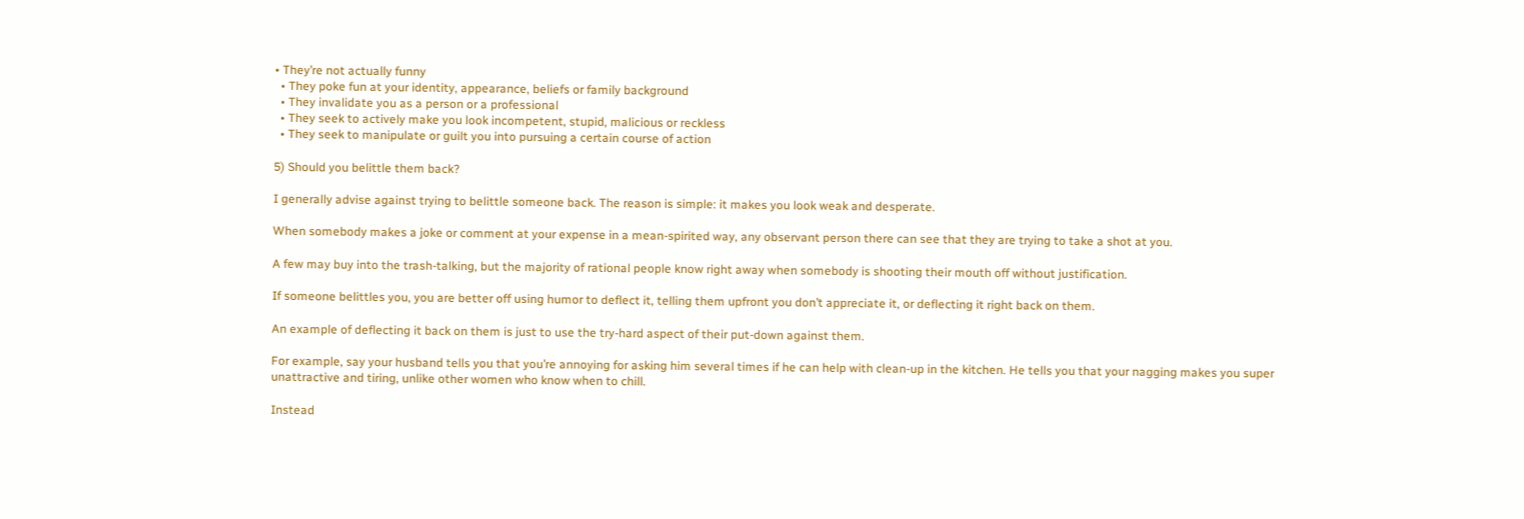• They’re not actually funny
  • They poke fun at your identity, appearance, beliefs or family background
  • They invalidate you as a person or a professional
  • They seek to actively make you look incompetent, stupid, malicious or reckless
  • They seek to manipulate or guilt you into pursuing a certain course of action

5) Should you belittle them back?

I generally advise against trying to belittle someone back. The reason is simple: it makes you look weak and desperate.

When somebody makes a joke or comment at your expense in a mean-spirited way, any observant person there can see that they are trying to take a shot at you.

A few may buy into the trash-talking, but the majority of rational people know right away when somebody is shooting their mouth off without justification.

If someone belittles you, you are better off using humor to deflect it, telling them upfront you don’t appreciate it, or deflecting it right back on them.

An example of deflecting it back on them is just to use the try-hard aspect of their put-down against them.

For example, say your husband tells you that you’re annoying for asking him several times if he can help with clean-up in the kitchen. He tells you that your nagging makes you super unattractive and tiring, unlike other women who know when to chill.

Instead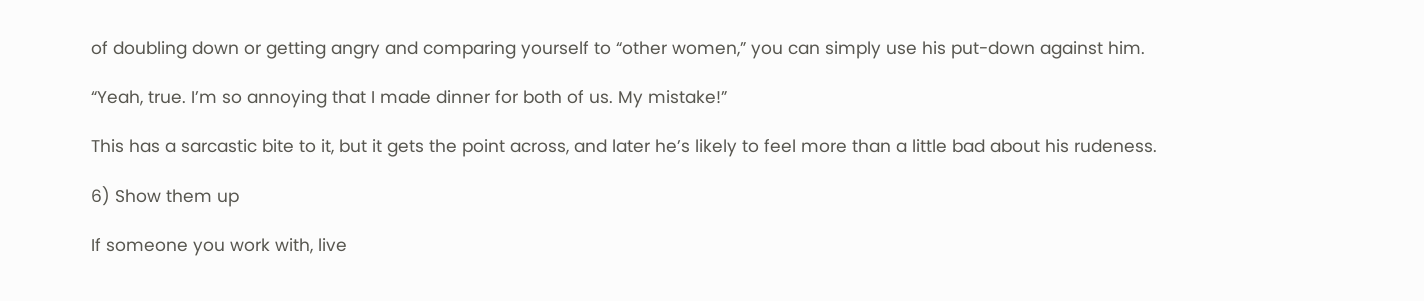of doubling down or getting angry and comparing yourself to “other women,” you can simply use his put-down against him.

“Yeah, true. I’m so annoying that I made dinner for both of us. My mistake!”

This has a sarcastic bite to it, but it gets the point across, and later he’s likely to feel more than a little bad about his rudeness.

6) Show them up

If someone you work with, live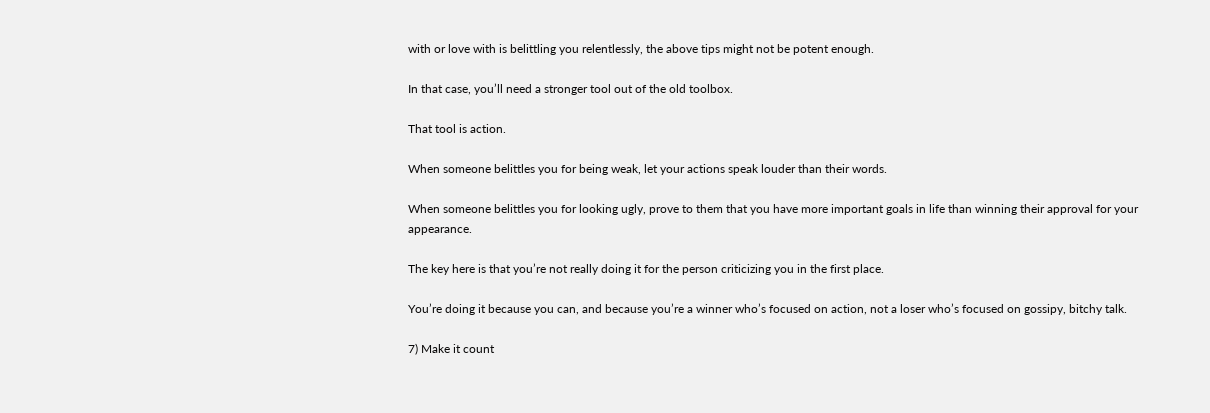with or love with is belittling you relentlessly, the above tips might not be potent enough.

In that case, you’ll need a stronger tool out of the old toolbox.

That tool is action.

When someone belittles you for being weak, let your actions speak louder than their words.

When someone belittles you for looking ugly, prove to them that you have more important goals in life than winning their approval for your appearance.

The key here is that you’re not really doing it for the person criticizing you in the first place.

You’re doing it because you can, and because you’re a winner who’s focused on action, not a loser who’s focused on gossipy, bitchy talk.

7) Make it count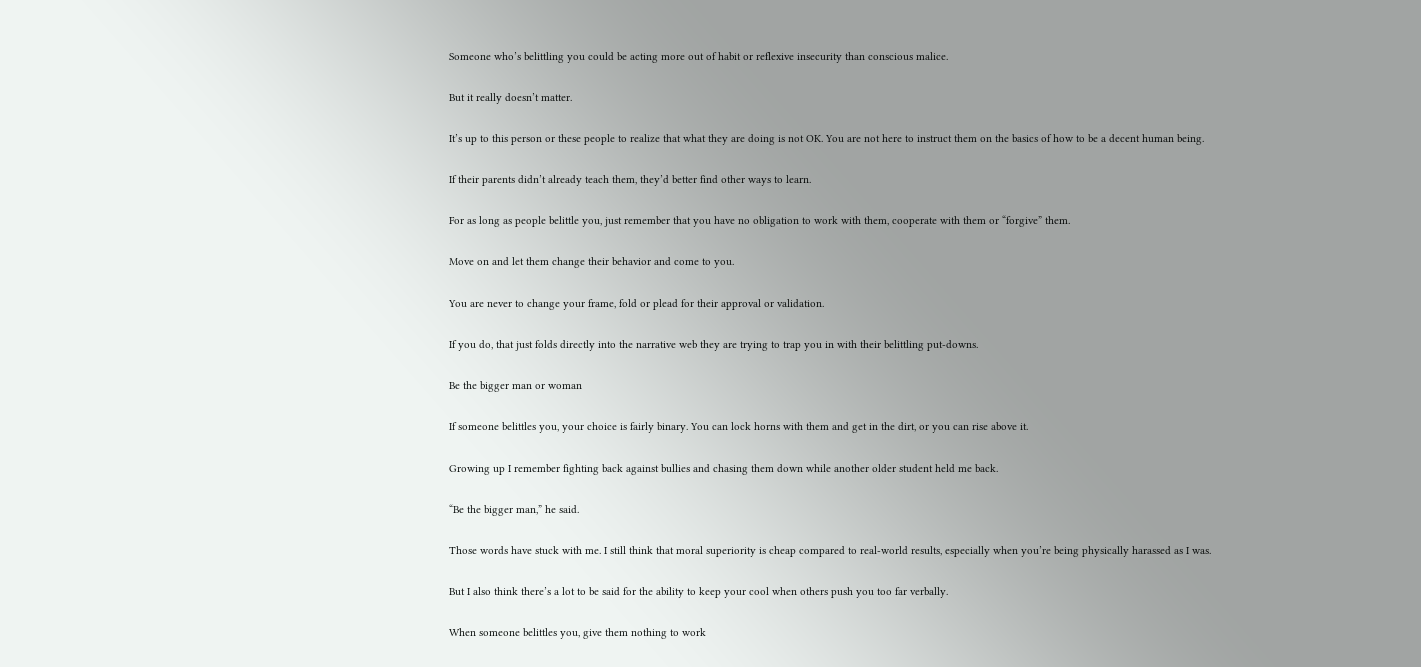Someone who’s belittling you could be acting more out of habit or reflexive insecurity than conscious malice.

But it really doesn’t matter.

It’s up to this person or these people to realize that what they are doing is not OK. You are not here to instruct them on the basics of how to be a decent human being.

If their parents didn’t already teach them, they’d better find other ways to learn.

For as long as people belittle you, just remember that you have no obligation to work with them, cooperate with them or “forgive” them.

Move on and let them change their behavior and come to you.

You are never to change your frame, fold or plead for their approval or validation.

If you do, that just folds directly into the narrative web they are trying to trap you in with their belittling put-downs.

Be the bigger man or woman

If someone belittles you, your choice is fairly binary. You can lock horns with them and get in the dirt, or you can rise above it.

Growing up I remember fighting back against bullies and chasing them down while another older student held me back.

“Be the bigger man,” he said.

Those words have stuck with me. I still think that moral superiority is cheap compared to real-world results, especially when you’re being physically harassed as I was.

But I also think there’s a lot to be said for the ability to keep your cool when others push you too far verbally.

When someone belittles you, give them nothing to work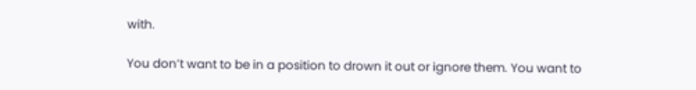with.

You don’t want to be in a position to drown it out or ignore them. You want to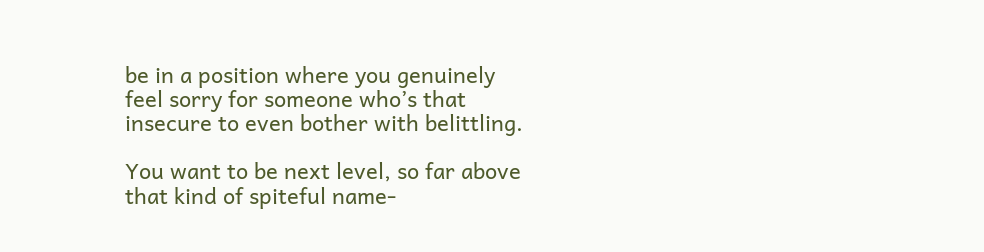be in a position where you genuinely feel sorry for someone who’s that insecure to even bother with belittling.

You want to be next level, so far above that kind of spiteful name-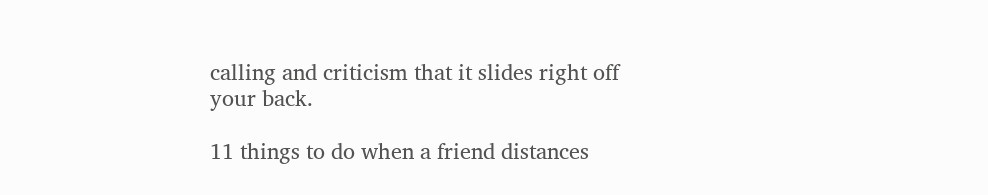calling and criticism that it slides right off your back.

11 things to do when a friend distances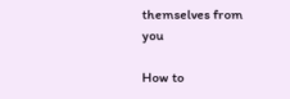themselves from you

How to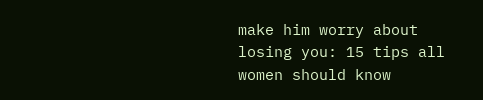make him worry about losing you: 15 tips all women should know